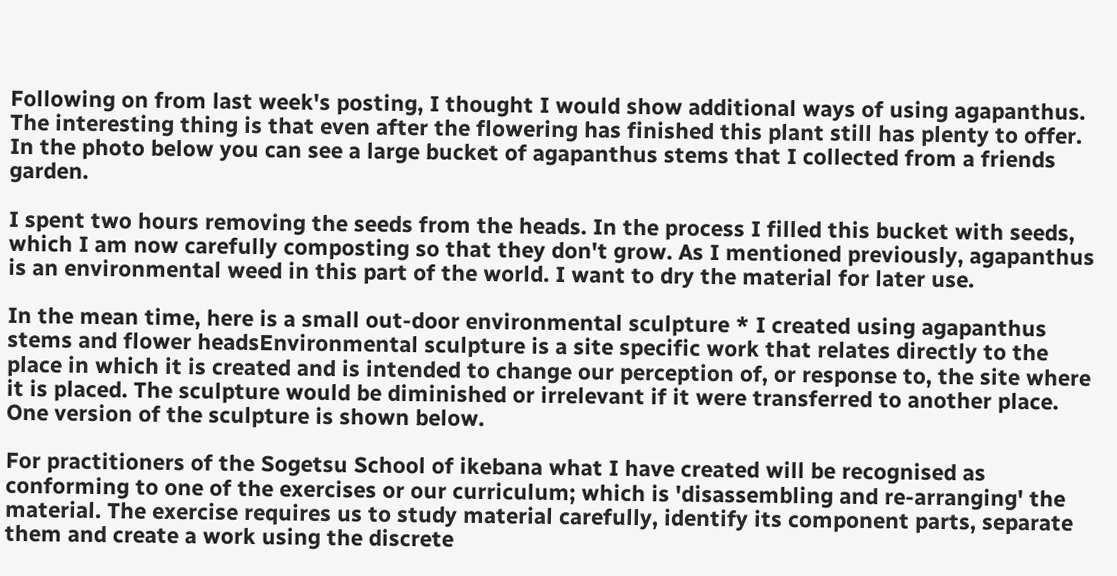Following on from last week's posting, I thought I would show additional ways of using agapanthus. The interesting thing is that even after the flowering has finished this plant still has plenty to offer. In the photo below you can see a large bucket of agapanthus stems that I collected from a friends garden.

I spent two hours removing the seeds from the heads. In the process I filled this bucket with seeds, which I am now carefully composting so that they don't grow. As I mentioned previously, agapanthus is an environmental weed in this part of the world. I want to dry the material for later use.

In the mean time, here is a small out-door environmental sculpture * I created using agapanthus stems and flower headsEnvironmental sculpture is a site specific work that relates directly to the place in which it is created and is intended to change our perception of, or response to, the site where it is placed. The sculpture would be diminished or irrelevant if it were transferred to another place. One version of the sculpture is shown below.

For practitioners of the Sogetsu School of ikebana what I have created will be recognised as conforming to one of the exercises or our curriculum; which is 'disassembling and re-arranging' the material. The exercise requires us to study material carefully, identify its component parts, separate them and create a work using the discrete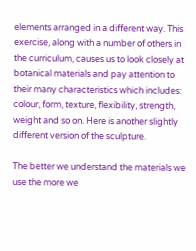elements arranged in a different way. This exercise, along with a number of others in the curriculum, causes us to look closely at botanical materials and pay attention to their many characteristics which includes: colour, form, texture, flexibility, strength, weight and so on. Here is another slightly different version of the sculpture.

The better we understand the materials we use the more we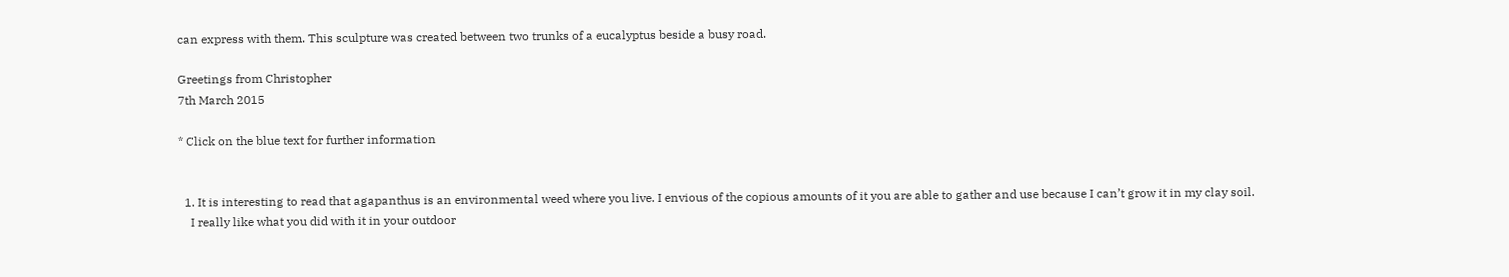can express with them. This sculpture was created between two trunks of a eucalyptus beside a busy road.

Greetings from Christopher
7th March 2015

* Click on the blue text for further information


  1. It is interesting to read that agapanthus is an environmental weed where you live. I envious of the copious amounts of it you are able to gather and use because I can’t grow it in my clay soil.
    I really like what you did with it in your outdoor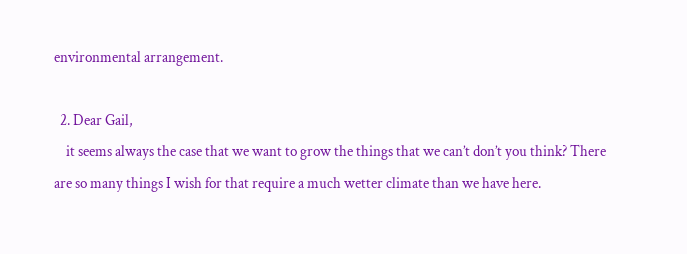environmental arrangement.

  2. Dear Gail,
    it seems always the case that we want to grow the things that we can’t don’t you think? There are so many things I wish for that require a much wetter climate than we have here.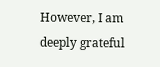However, I am deeply grateful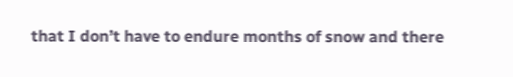that I don’t have to endure months of snow and there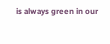is always green in our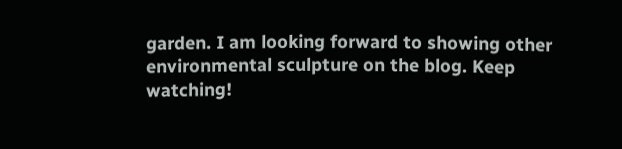garden. I am looking forward to showing other environmental sculpture on the blog. Keep watching!